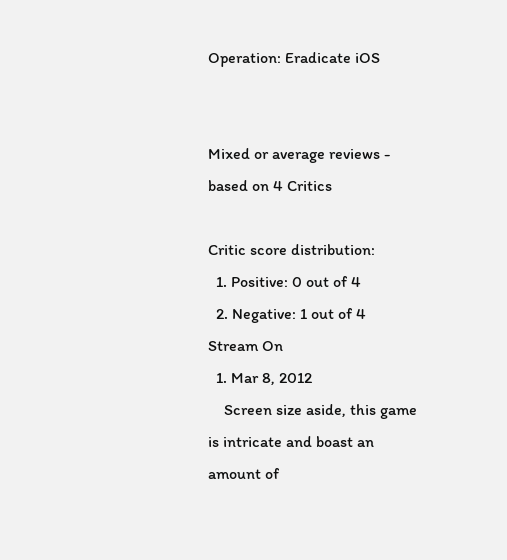Operation: Eradicate iOS


Mixed or average reviews - based on 4 Critics

Critic score distribution:
  1. Positive: 0 out of 4
  2. Negative: 1 out of 4
Stream On
  1. Mar 8, 2012
    Screen size aside, this game is intricate and boast an amount of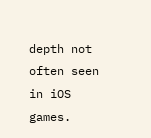depth not often seen in iOS games.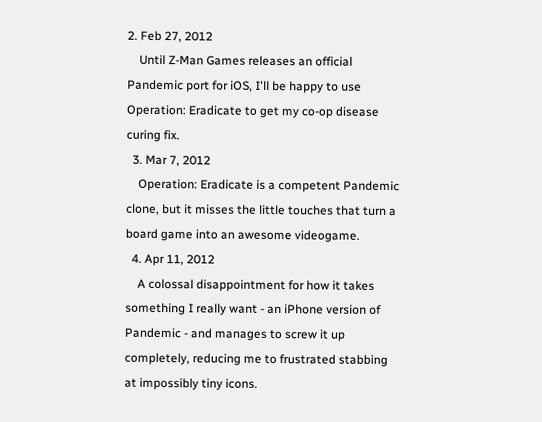2. Feb 27, 2012
    Until Z-Man Games releases an official Pandemic port for iOS, I'll be happy to use Operation: Eradicate to get my co-op disease curing fix.
  3. Mar 7, 2012
    Operation: Eradicate is a competent Pandemic clone, but it misses the little touches that turn a board game into an awesome videogame.
  4. Apr 11, 2012
    A colossal disappointment for how it takes something I really want - an iPhone version of Pandemic - and manages to screw it up completely, reducing me to frustrated stabbing at impossibly tiny icons.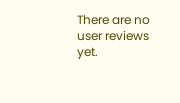There are no user reviews yet.